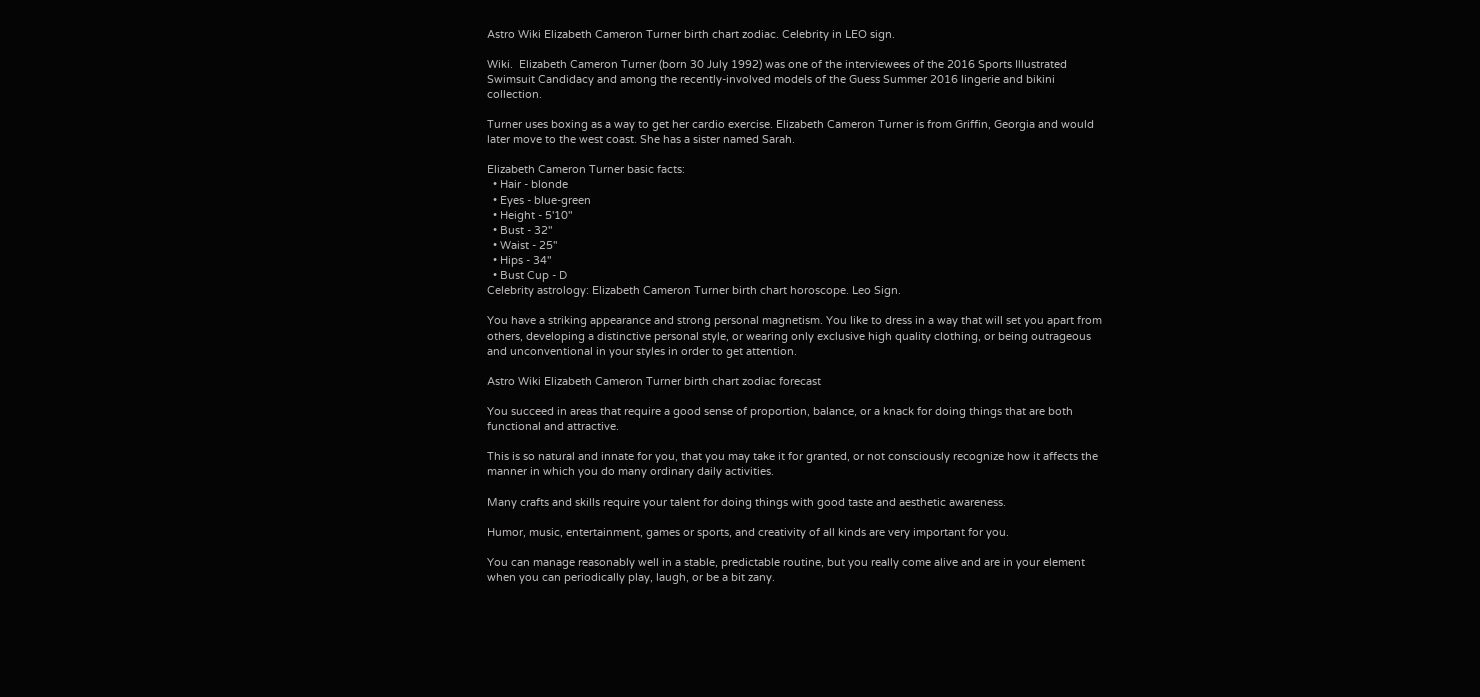Astro Wiki Elizabeth Cameron Turner birth chart zodiac. Celebrity in LEO sign.

Wiki.  Elizabeth Cameron Turner (born 30 July 1992) was one of the interviewees of the 2016 Sports Illustrated Swimsuit Candidacy and among the recently-involved models of the Guess Summer 2016 lingerie and bikini collection.

Turner uses boxing as a way to get her cardio exercise. Elizabeth Cameron Turner is from Griffin, Georgia and would later move to the west coast. She has a sister named Sarah.

Elizabeth Cameron Turner basic facts:
  • Hair - blonde
  • Eyes - blue-green
  • Height - 5'10"
  • Bust - 32"
  • Waist - 25"
  • Hips - 34"
  • Bust Cup - D
Celebrity astrology: Elizabeth Cameron Turner birth chart horoscope. Leo Sign.

You have a striking appearance and strong personal magnetism. You like to dress in a way that will set you apart from others, developing a distinctive personal style, or wearing only exclusive high quality clothing, or being outrageous and unconventional in your styles in order to get attention.

Astro Wiki Elizabeth Cameron Turner birth chart zodiac forecast

You succeed in areas that require a good sense of proportion, balance, or a knack for doing things that are both functional and attractive.

This is so natural and innate for you, that you may take it for granted, or not consciously recognize how it affects the manner in which you do many ordinary daily activities.

Many crafts and skills require your talent for doing things with good taste and aesthetic awareness.

Humor, music, entertainment, games or sports, and creativity of all kinds are very important for you.

You can manage reasonably well in a stable, predictable routine, but you really come alive and are in your element when you can periodically play, laugh, or be a bit zany.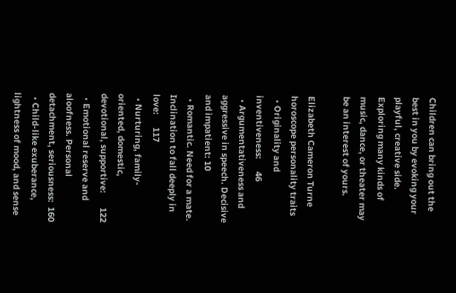Children can bring out the best in you by evoking your playful, creative side. Exploring many kinds of music, dance, or theater may be an interest of yours.

Elizabeth Cameron Turne horoscope personality traits
  • Originality and inventiveness:      46
  • Argumentativeness and aggressive in speech. Decisive and impatient: 10
  • Romantic. Need for a mate. Inclination to fall deeply in love:      117
  • Nurturing, family-oriented, domestic, devotional, supportive:       122
  • Emotional reserve and aloofness. Personal detachment, seriousness:  160
  • Child-like exuberance, lightness of mood, and sense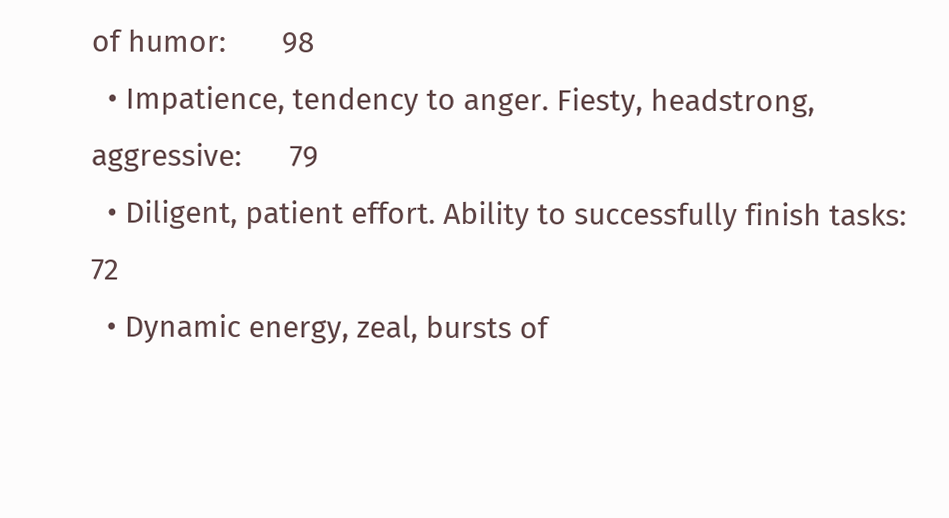of humor:       98
  • Impatience, tendency to anger. Fiesty, headstrong, aggressive:      79
  • Diligent, patient effort. Ability to successfully finish tasks:     72
  • Dynamic energy, zeal, bursts of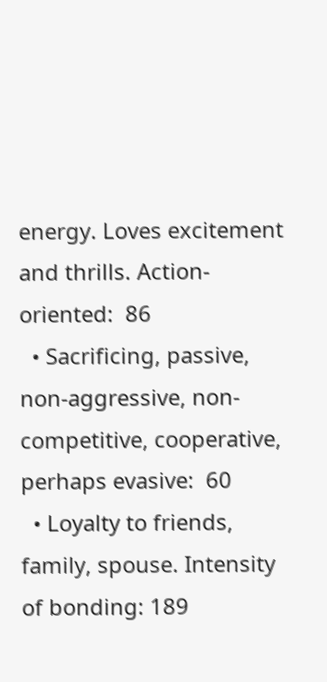energy. Loves excitement and thrills. Action-oriented:  86
  • Sacrificing, passive, non-aggressive, non-competitive, cooperative, perhaps evasive:  60
  • Loyalty to friends, family, spouse. Intensity of bonding: 189